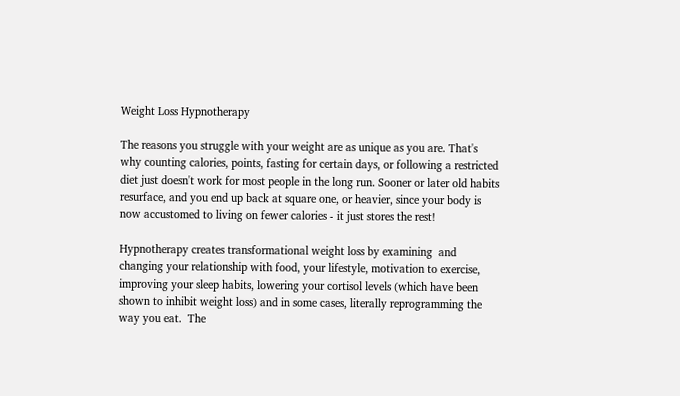Weight Loss Hypnotherapy

The reasons you struggle with your weight are as unique as you are. That's why counting calories, points, fasting for certain days, or following a restricted diet just doesn't work for most people in the long run. Sooner or later old habits resurface, and you end up back at square one, or heavier, since your body is now accustomed to living on fewer calories - it just stores the rest!

Hypnotherapy creates transformational weight loss by examining  and changing your relationship with food, your lifestyle, motivation to exercise, improving your sleep habits, lowering your cortisol levels (which have been shown to inhibit weight loss) and in some cases, literally reprogramming the way you eat.  The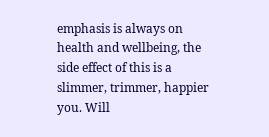emphasis is always on health and wellbeing, the side effect of this is a slimmer, trimmer, happier you. Will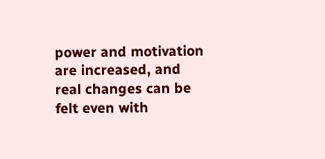power and motivation are increased, and real changes can be felt even with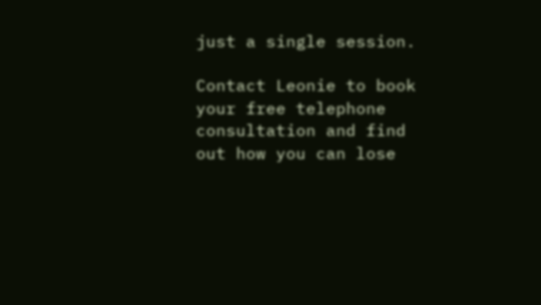just a single session.

Contact Leonie to book your free telephone consultation and find out how you can lose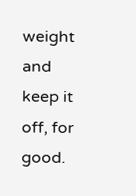weight and keep it off, for good.